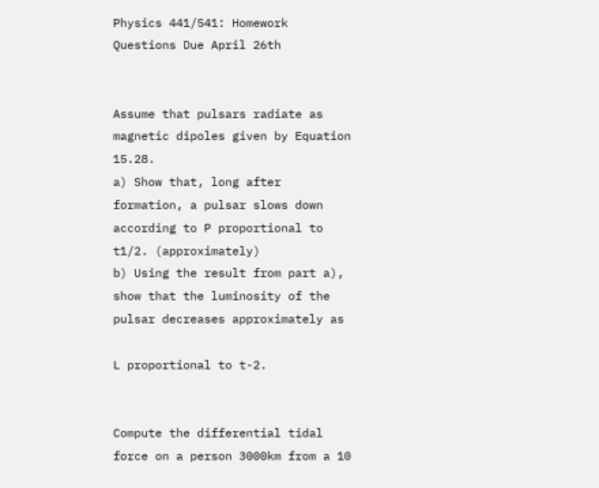Physics 441/541: Homework Questions Due April 26th


Assume that pulsars radiate as magnetic dipoles given by Equation 15.28.
a) Show that, long after formation, a pulsar slows down according to P proportional to t1/2. (approximately)
b) Using the result from part a), show that the luminosity of the pulsar decreases approximately as

L proportional to t-2.


Compute the differential tidal force on a person 3000km from a 10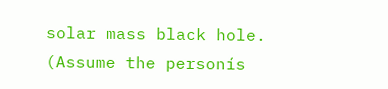solar mass black hole. (Assume the personís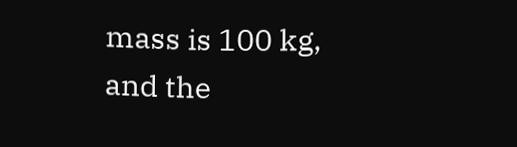mass is 100 kg, and the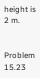height is 2 m.


Problem 15.23